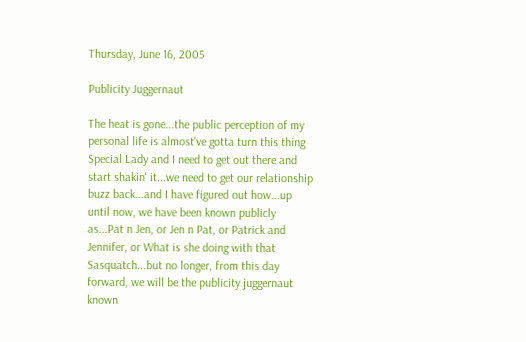Thursday, June 16, 2005

Publicity Juggernaut

The heat is gone...the public perception of my personal life is almost've gotta turn this thing Special Lady and I need to get out there and start shakin' it...we need to get our relationship buzz back...and I have figured out how...up until now, we have been known publicly as...Pat n Jen, or Jen n Pat, or Patrick and Jennifer, or What is she doing with that Sasquatch...but no longer, from this day forward, we will be the publicity juggernaut known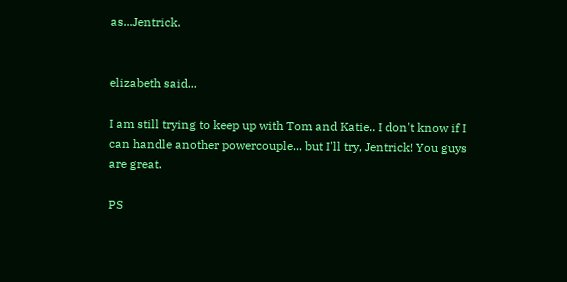as...Jentrick.


elizabeth said...

I am still trying to keep up with Tom and Katie.. I don't know if I can handle another powercouple... but I'll try, Jentrick! You guys are great.

PS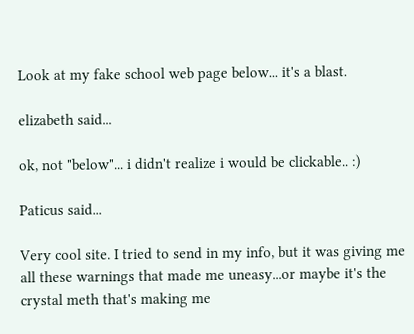Look at my fake school web page below... it's a blast.

elizabeth said...

ok, not "below"... i didn't realize i would be clickable.. :)

Paticus said...

Very cool site. I tried to send in my info, but it was giving me all these warnings that made me uneasy...or maybe it's the crystal meth that's making me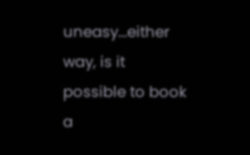uneasy...either way, is it possible to book a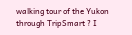walking tour of the Yukon through TripSmart ? I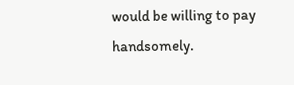would be willing to pay handsomely.